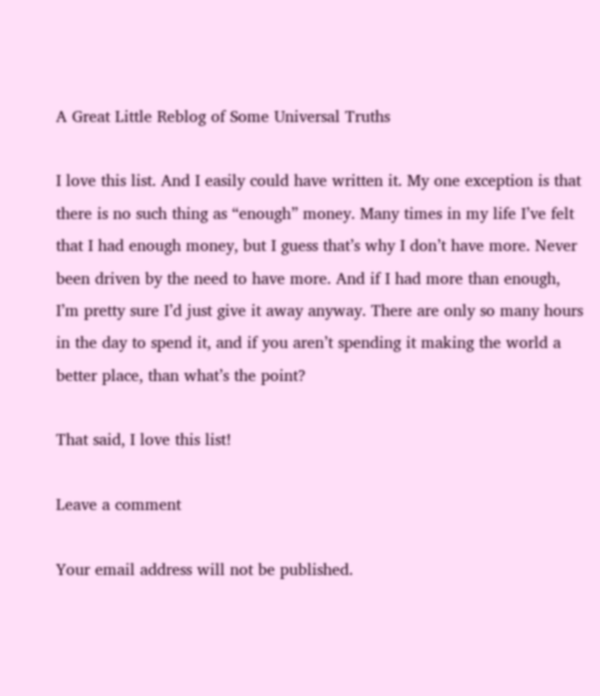A Great Little Reblog of Some Universal Truths

I love this list. And I easily could have written it. My one exception is that there is no such thing as “enough” money. Many times in my life I’ve felt that I had enough money, but I guess that’s why I don’t have more. Never been driven by the need to have more. And if I had more than enough, I’m pretty sure I’d just give it away anyway. There are only so many hours in the day to spend it, and if you aren’t spending it making the world a better place, than what’s the point?

That said, I love this list!

Leave a comment

Your email address will not be published.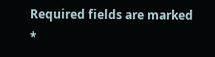Required fields are marked *